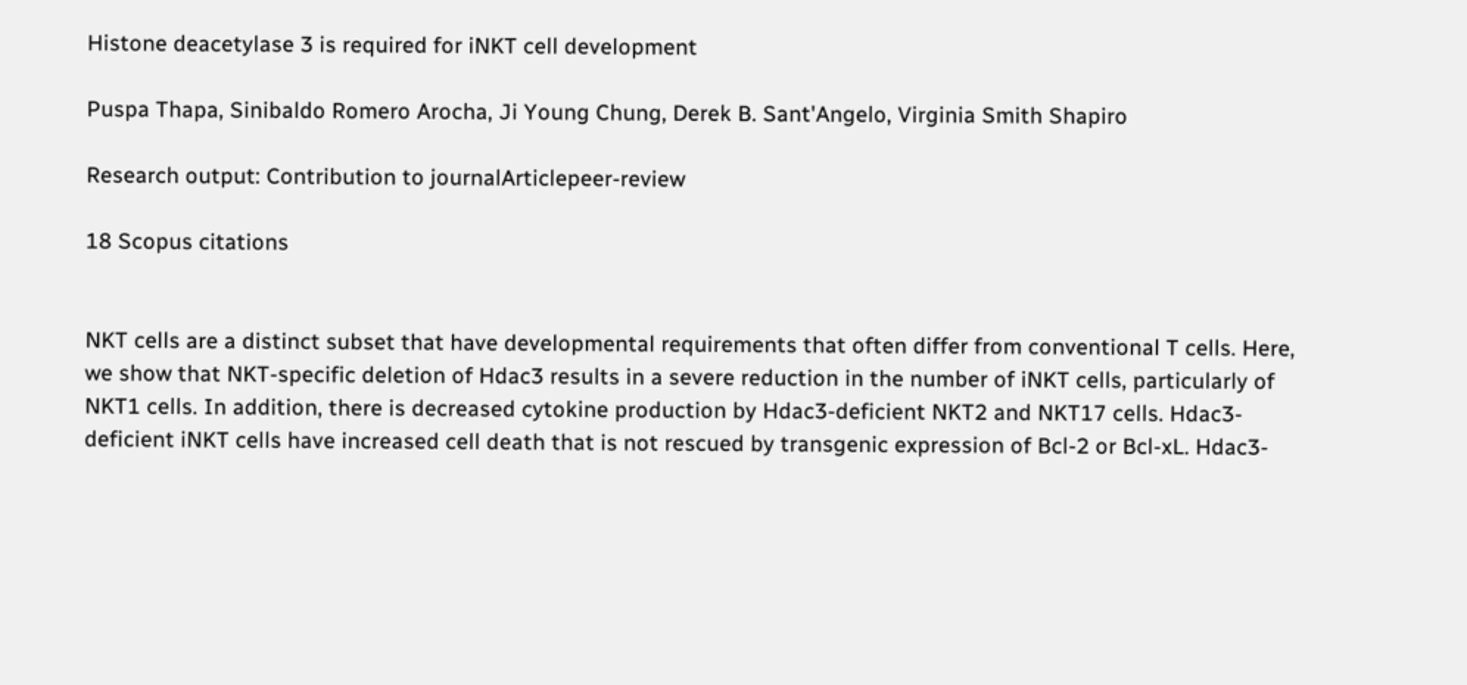Histone deacetylase 3 is required for iNKT cell development

Puspa Thapa, Sinibaldo Romero Arocha, Ji Young Chung, Derek B. Sant'Angelo, Virginia Smith Shapiro

Research output: Contribution to journalArticlepeer-review

18 Scopus citations


NKT cells are a distinct subset that have developmental requirements that often differ from conventional T cells. Here, we show that NKT-specific deletion of Hdac3 results in a severe reduction in the number of iNKT cells, particularly of NKT1 cells. In addition, there is decreased cytokine production by Hdac3-deficient NKT2 and NKT17 cells. Hdac3-deficient iNKT cells have increased cell death that is not rescued by transgenic expression of Bcl-2 or Bcl-xL. Hdac3-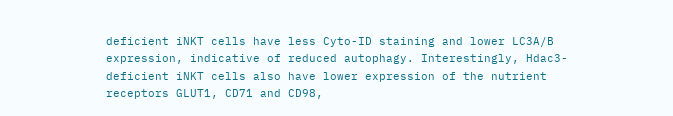deficient iNKT cells have less Cyto-ID staining and lower LC3A/B expression, indicative of reduced autophagy. Interestingly, Hdac3-deficient iNKT cells also have lower expression of the nutrient receptors GLUT1, CD71 and CD98,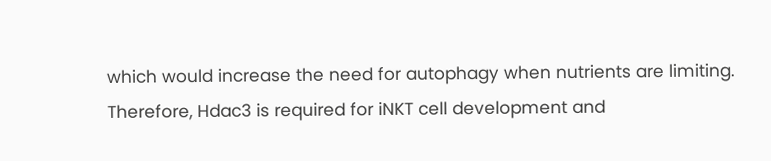which would increase the need for autophagy when nutrients are limiting. Therefore, Hdac3 is required for iNKT cell development and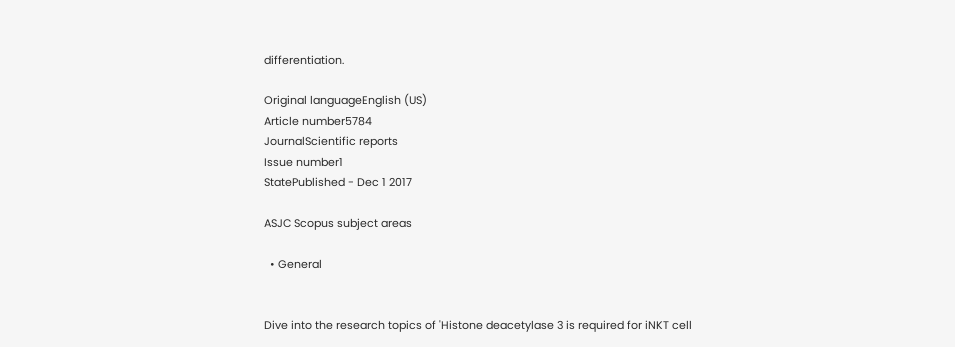differentiation.

Original languageEnglish (US)
Article number5784
JournalScientific reports
Issue number1
StatePublished - Dec 1 2017

ASJC Scopus subject areas

  • General


Dive into the research topics of 'Histone deacetylase 3 is required for iNKT cell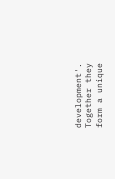development'. Together they form a unique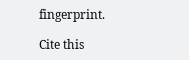fingerprint.

Cite this